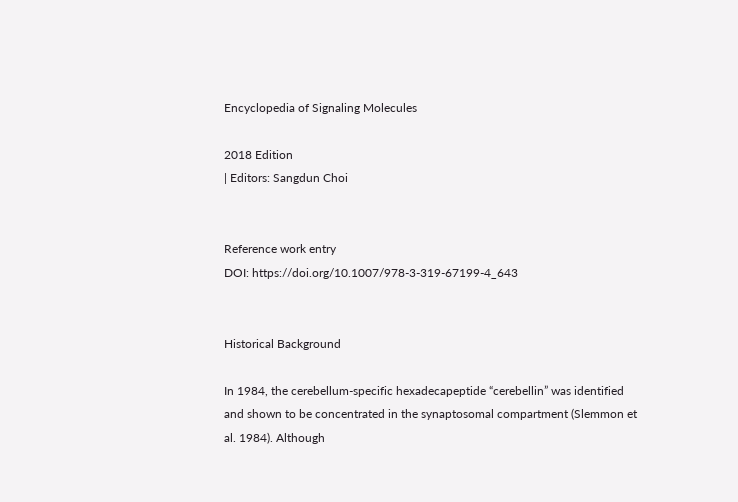Encyclopedia of Signaling Molecules

2018 Edition
| Editors: Sangdun Choi


Reference work entry
DOI: https://doi.org/10.1007/978-3-319-67199-4_643


Historical Background

In 1984, the cerebellum-specific hexadecapeptide “cerebellin” was identified and shown to be concentrated in the synaptosomal compartment (Slemmon et al. 1984). Although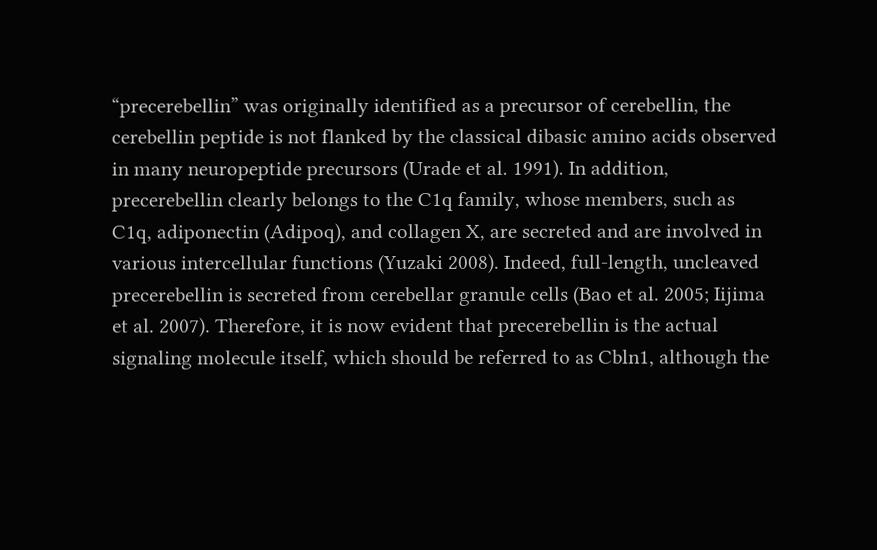“precerebellin” was originally identified as a precursor of cerebellin, the cerebellin peptide is not flanked by the classical dibasic amino acids observed in many neuropeptide precursors (Urade et al. 1991). In addition, precerebellin clearly belongs to the C1q family, whose members, such as C1q, adiponectin (Adipoq), and collagen X, are secreted and are involved in various intercellular functions (Yuzaki 2008). Indeed, full-length, uncleaved precerebellin is secreted from cerebellar granule cells (Bao et al. 2005; Iijima et al. 2007). Therefore, it is now evident that precerebellin is the actual signaling molecule itself, which should be referred to as Cbln1, although the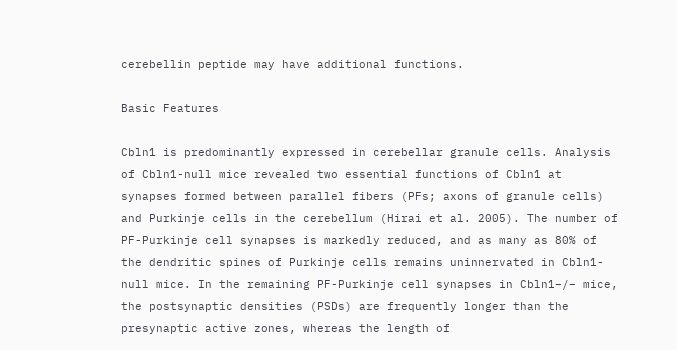cerebellin peptide may have additional functions.

Basic Features

Cbln1 is predominantly expressed in cerebellar granule cells. Analysis of Cbln1-null mice revealed two essential functions of Cbln1 at synapses formed between parallel fibers (PFs; axons of granule cells) and Purkinje cells in the cerebellum (Hirai et al. 2005). The number of PF-Purkinje cell synapses is markedly reduced, and as many as 80% of the dendritic spines of Purkinje cells remains uninnervated in Cbln1-null mice. In the remaining PF-Purkinje cell synapses in Cbln1−/− mice, the postsynaptic densities (PSDs) are frequently longer than the presynaptic active zones, whereas the length of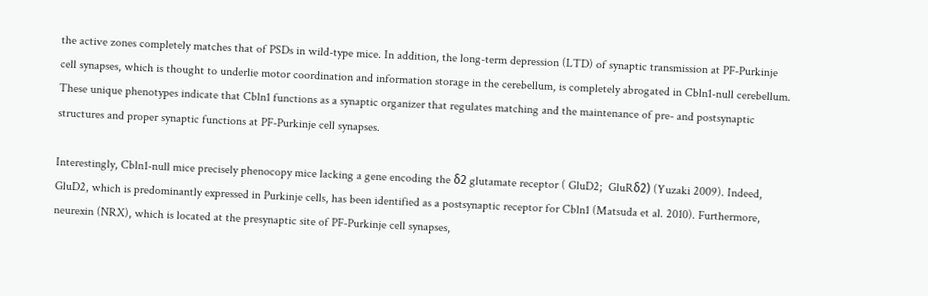the active zones completely matches that of PSDs in wild-type mice. In addition, the long-term depression (LTD) of synaptic transmission at PF-Purkinje cell synapses, which is thought to underlie motor coordination and information storage in the cerebellum, is completely abrogated in Cbln1-null cerebellum. These unique phenotypes indicate that Cbln1 functions as a synaptic organizer that regulates matching and the maintenance of pre- and postsynaptic structures and proper synaptic functions at PF-Purkinje cell synapses.

Interestingly, Cbln1-null mice precisely phenocopy mice lacking a gene encoding the δ2 glutamate receptor ( GluD2;  GluRδ2) (Yuzaki 2009). Indeed,  GluD2, which is predominantly expressed in Purkinje cells, has been identified as a postsynaptic receptor for Cbln1 (Matsuda et al. 2010). Furthermore, neurexin (NRX), which is located at the presynaptic site of PF-Purkinje cell synapses,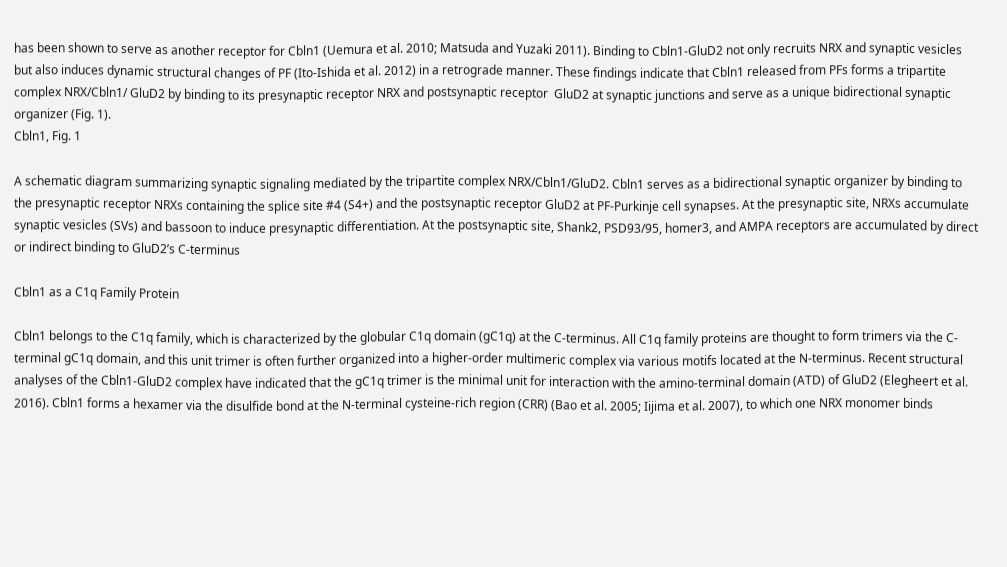has been shown to serve as another receptor for Cbln1 (Uemura et al. 2010; Matsuda and Yuzaki 2011). Binding to Cbln1-GluD2 not only recruits NRX and synaptic vesicles but also induces dynamic structural changes of PF (Ito-Ishida et al. 2012) in a retrograde manner. These findings indicate that Cbln1 released from PFs forms a tripartite complex NRX/Cbln1/ GluD2 by binding to its presynaptic receptor NRX and postsynaptic receptor  GluD2 at synaptic junctions and serve as a unique bidirectional synaptic organizer (Fig. 1).
Cbln1, Fig. 1

A schematic diagram summarizing synaptic signaling mediated by the tripartite complex NRX/Cbln1/GluD2. Cbln1 serves as a bidirectional synaptic organizer by binding to the presynaptic receptor NRXs containing the splice site #4 (S4+) and the postsynaptic receptor GluD2 at PF-Purkinje cell synapses. At the presynaptic site, NRXs accumulate synaptic vesicles (SVs) and bassoon to induce presynaptic differentiation. At the postsynaptic site, Shank2, PSD93/95, homer3, and AMPA receptors are accumulated by direct or indirect binding to GluD2’s C-terminus

Cbln1 as a C1q Family Protein

Cbln1 belongs to the C1q family, which is characterized by the globular C1q domain (gC1q) at the C-terminus. All C1q family proteins are thought to form trimers via the C-terminal gC1q domain, and this unit trimer is often further organized into a higher-order multimeric complex via various motifs located at the N-terminus. Recent structural analyses of the Cbln1-GluD2 complex have indicated that the gC1q trimer is the minimal unit for interaction with the amino-terminal domain (ATD) of GluD2 (Elegheert et al. 2016). Cbln1 forms a hexamer via the disulfide bond at the N-terminal cysteine-rich region (CRR) (Bao et al. 2005; Iijima et al. 2007), to which one NRX monomer binds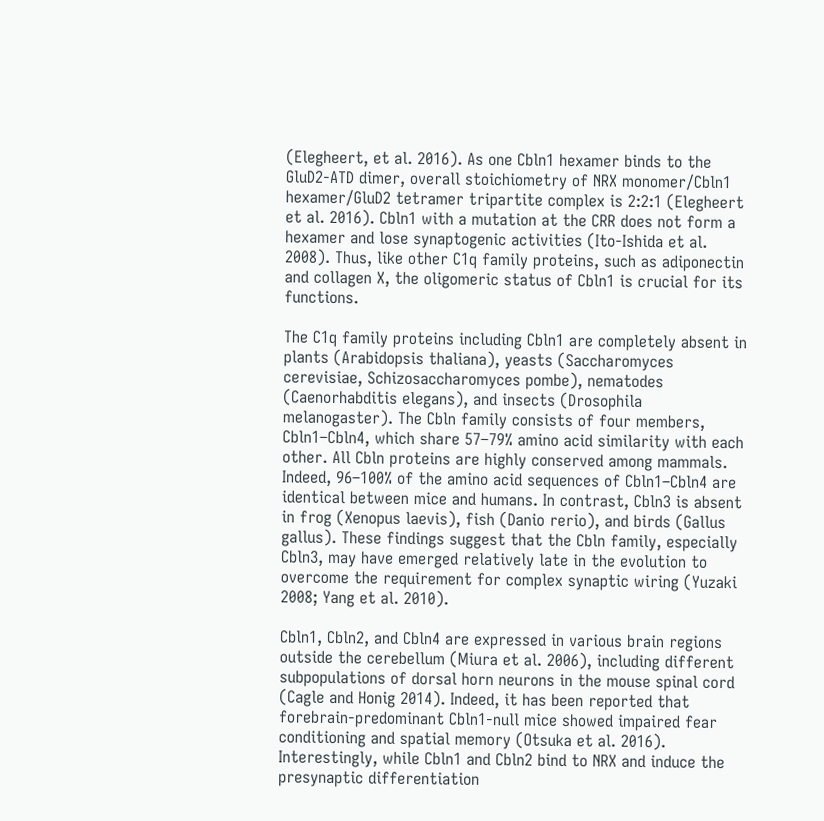(Elegheert, et al. 2016). As one Cbln1 hexamer binds to the GluD2-ATD dimer, overall stoichiometry of NRX monomer/Cbln1 hexamer/GluD2 tetramer tripartite complex is 2:2:1 (Elegheert et al. 2016). Cbln1 with a mutation at the CRR does not form a hexamer and lose synaptogenic activities (Ito-Ishida et al. 2008). Thus, like other C1q family proteins, such as adiponectin and collagen X, the oligomeric status of Cbln1 is crucial for its functions.

The C1q family proteins including Cbln1 are completely absent in plants (Arabidopsis thaliana), yeasts (Saccharomyces cerevisiae, Schizosaccharomyces pombe), nematodes (Caenorhabditis elegans), and insects (Drosophila melanogaster). The Cbln family consists of four members, Cbln1–Cbln4, which share 57–79% amino acid similarity with each other. All Cbln proteins are highly conserved among mammals. Indeed, 96–100% of the amino acid sequences of Cbln1–Cbln4 are identical between mice and humans. In contrast, Cbln3 is absent in frog (Xenopus laevis), fish (Danio rerio), and birds (Gallus gallus). These findings suggest that the Cbln family, especially Cbln3, may have emerged relatively late in the evolution to overcome the requirement for complex synaptic wiring (Yuzaki 2008; Yang et al. 2010).

Cbln1, Cbln2, and Cbln4 are expressed in various brain regions outside the cerebellum (Miura et al. 2006), including different subpopulations of dorsal horn neurons in the mouse spinal cord (Cagle and Honig 2014). Indeed, it has been reported that forebrain-predominant Cbln1-null mice showed impaired fear conditioning and spatial memory (Otsuka et al. 2016). Interestingly, while Cbln1 and Cbln2 bind to NRX and induce the presynaptic differentiation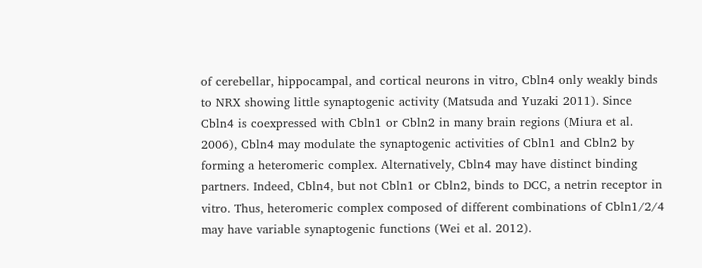of cerebellar, hippocampal, and cortical neurons in vitro, Cbln4 only weakly binds to NRX showing little synaptogenic activity (Matsuda and Yuzaki 2011). Since Cbln4 is coexpressed with Cbln1 or Cbln2 in many brain regions (Miura et al. 2006), Cbln4 may modulate the synaptogenic activities of Cbln1 and Cbln2 by forming a heteromeric complex. Alternatively, Cbln4 may have distinct binding partners. Indeed, Cbln4, but not Cbln1 or Cbln2, binds to DCC, a netrin receptor in vitro. Thus, heteromeric complex composed of different combinations of Cbln1/2/4 may have variable synaptogenic functions (Wei et al. 2012).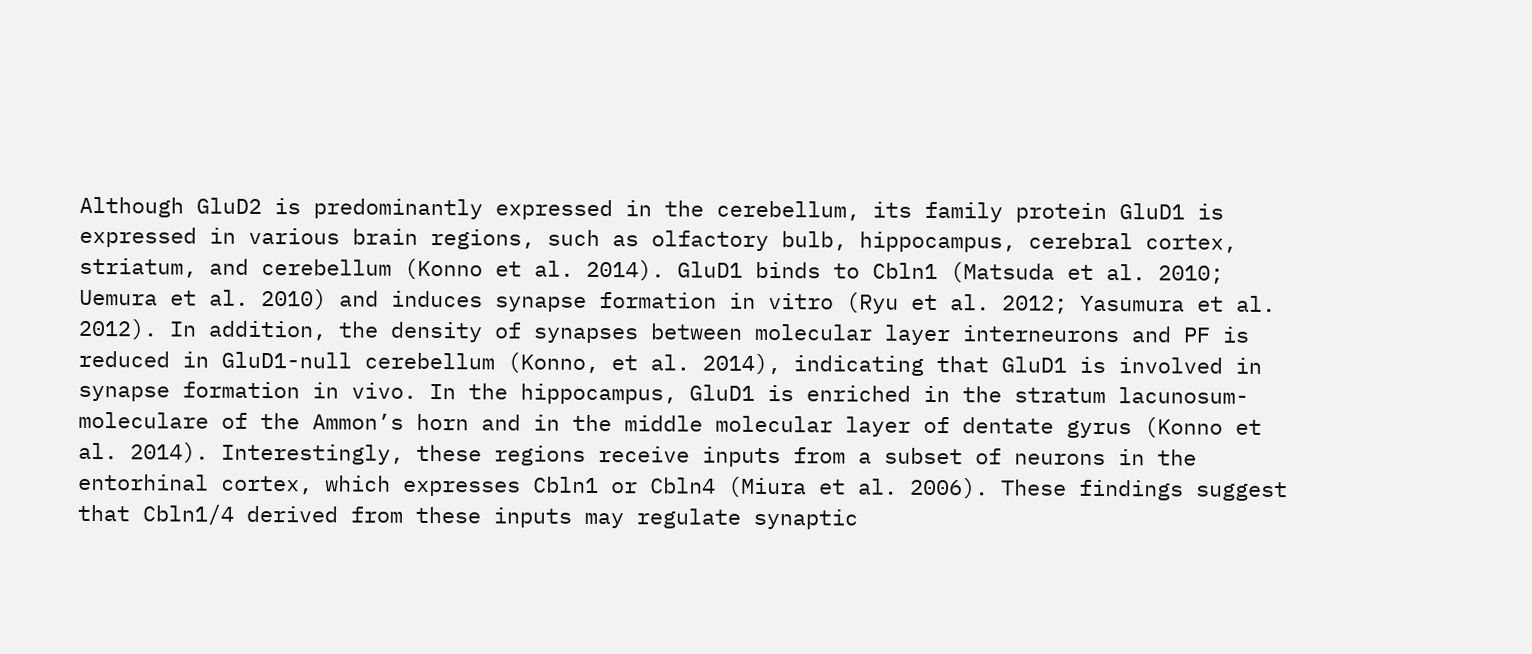Although GluD2 is predominantly expressed in the cerebellum, its family protein GluD1 is expressed in various brain regions, such as olfactory bulb, hippocampus, cerebral cortex, striatum, and cerebellum (Konno et al. 2014). GluD1 binds to Cbln1 (Matsuda et al. 2010; Uemura et al. 2010) and induces synapse formation in vitro (Ryu et al. 2012; Yasumura et al. 2012). In addition, the density of synapses between molecular layer interneurons and PF is reduced in GluD1-null cerebellum (Konno, et al. 2014), indicating that GluD1 is involved in synapse formation in vivo. In the hippocampus, GluD1 is enriched in the stratum lacunosum-moleculare of the Ammon’s horn and in the middle molecular layer of dentate gyrus (Konno et al. 2014). Interestingly, these regions receive inputs from a subset of neurons in the entorhinal cortex, which expresses Cbln1 or Cbln4 (Miura et al. 2006). These findings suggest that Cbln1/4 derived from these inputs may regulate synaptic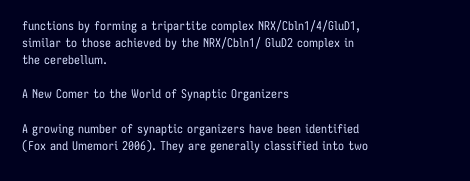functions by forming a tripartite complex NRX/Cbln1/4/GluD1, similar to those achieved by the NRX/Cbln1/ GluD2 complex in the cerebellum.

A New Comer to the World of Synaptic Organizers

A growing number of synaptic organizers have been identified (Fox and Umemori 2006). They are generally classified into two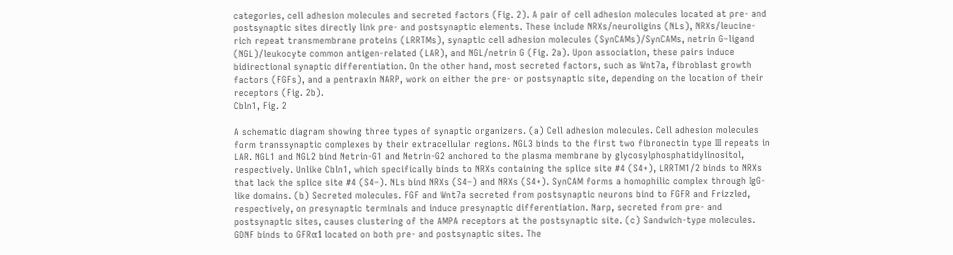categories, cell adhesion molecules and secreted factors (Fig. 2). A pair of cell adhesion molecules located at pre- and postsynaptic sites directly link pre- and postsynaptic elements. These include NRXs/neuroligins (NLs), NRXs/leucine-rich repeat transmembrane proteins (LRRTMs), synaptic cell adhesion molecules (SynCAMs)/SynCAMs, netrin G–ligand (NGL)/leukocyte common antigen-related (LAR), and NGL/netrin G (Fig. 2a). Upon association, these pairs induce bidirectional synaptic differentiation. On the other hand, most secreted factors, such as Wnt7a, fibroblast growth factors (FGFs), and a pentraxin NARP, work on either the pre- or postsynaptic site, depending on the location of their receptors (Fig. 2b).
Cbln1, Fig. 2

A schematic diagram showing three types of synaptic organizers. (a) Cell adhesion molecules. Cell adhesion molecules form transsynaptic complexes by their extracellular regions. NGL3 binds to the first two fibronectin type III repeats in LAR. NGL1 and NGL2 bind Netrin-G1 and Netrin-G2 anchored to the plasma membrane by glycosylphosphatidylinositol, respectively. Unlike Cbln1, which specifically binds to NRXs containing the splice site #4 (S4+), LRRTM1/2 binds to NRXs that lack the splice site #4 (S4–). NLs bind NRXs (S4–) and NRXs (S4+). SynCAM forms a homophilic complex through IgG-like domains. (b) Secreted molecules. FGF and Wnt7a secreted from postsynaptic neurons bind to FGFR and Frizzled, respectively, on presynaptic terminals and induce presynaptic differentiation. Narp, secreted from pre- and postsynaptic sites, causes clustering of the AMPA receptors at the postsynaptic site. (c) Sandwich-type molecules. GDNF binds to GFRα1 located on both pre- and postsynaptic sites. The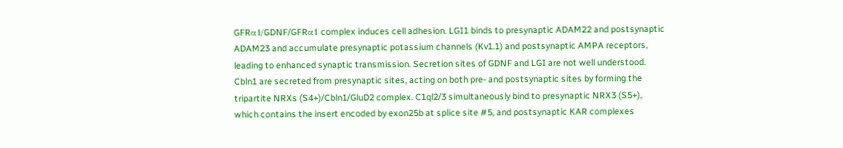GFRα1/GDNF/GFRα1 complex induces cell adhesion. LGI1 binds to presynaptic ADAM22 and postsynaptic ADAM23 and accumulate presynaptic potassium channels (Kv1.1) and postsynaptic AMPA receptors, leading to enhanced synaptic transmission. Secretion sites of GDNF and LGI are not well understood. Cbln1 are secreted from presynaptic sites, acting on both pre- and postsynaptic sites by forming the tripartite NRXs (S4+)/Cbln1/GluD2 complex. C1ql2/3 simultaneously bind to presynaptic NRX3 (S5+), which contains the insert encoded by exon25b at splice site #5, and postsynaptic KAR complexes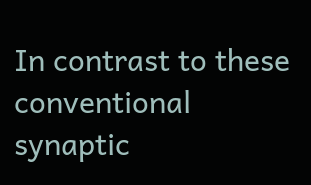In contrast to these conventional synaptic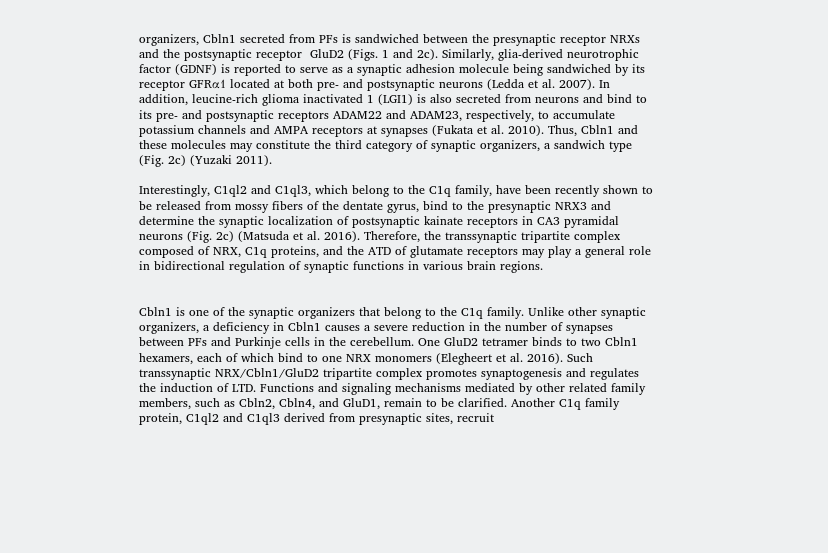organizers, Cbln1 secreted from PFs is sandwiched between the presynaptic receptor NRXs and the postsynaptic receptor  GluD2 (Figs. 1 and 2c). Similarly, glia-derived neurotrophic factor (GDNF) is reported to serve as a synaptic adhesion molecule being sandwiched by its receptor GFRα1 located at both pre- and postsynaptic neurons (Ledda et al. 2007). In addition, leucine-rich glioma inactivated 1 (LGI1) is also secreted from neurons and bind to its pre- and postsynaptic receptors ADAM22 and ADAM23, respectively, to accumulate potassium channels and AMPA receptors at synapses (Fukata et al. 2010). Thus, Cbln1 and these molecules may constitute the third category of synaptic organizers, a sandwich type (Fig. 2c) (Yuzaki 2011).

Interestingly, C1ql2 and C1ql3, which belong to the C1q family, have been recently shown to be released from mossy fibers of the dentate gyrus, bind to the presynaptic NRX3 and determine the synaptic localization of postsynaptic kainate receptors in CA3 pyramidal neurons (Fig. 2c) (Matsuda et al. 2016). Therefore, the transsynaptic tripartite complex composed of NRX, C1q proteins, and the ATD of glutamate receptors may play a general role in bidirectional regulation of synaptic functions in various brain regions.


Cbln1 is one of the synaptic organizers that belong to the C1q family. Unlike other synaptic organizers, a deficiency in Cbln1 causes a severe reduction in the number of synapses between PFs and Purkinje cells in the cerebellum. One GluD2 tetramer binds to two Cbln1 hexamers, each of which bind to one NRX monomers (Elegheert et al. 2016). Such transsynaptic NRX/Cbln1/GluD2 tripartite complex promotes synaptogenesis and regulates the induction of LTD. Functions and signaling mechanisms mediated by other related family members, such as Cbln2, Cbln4, and GluD1, remain to be clarified. Another C1q family protein, C1ql2 and C1ql3 derived from presynaptic sites, recruit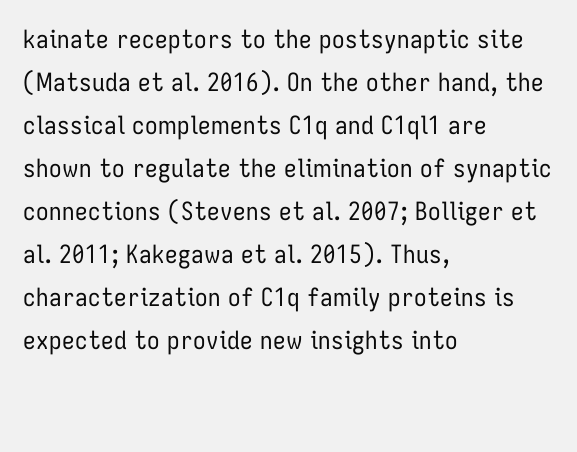kainate receptors to the postsynaptic site (Matsuda et al. 2016). On the other hand, the classical complements C1q and C1ql1 are shown to regulate the elimination of synaptic connections (Stevens et al. 2007; Bolliger et al. 2011; Kakegawa et al. 2015). Thus, characterization of C1q family proteins is expected to provide new insights into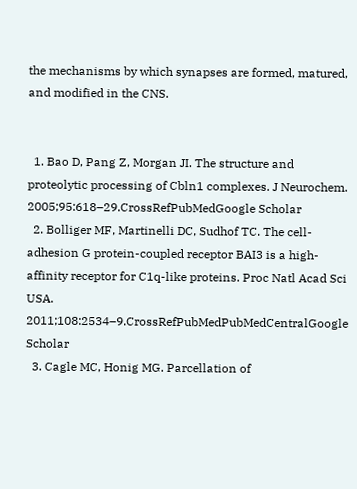the mechanisms by which synapses are formed, matured, and modified in the CNS.


  1. Bao D, Pang Z, Morgan JI. The structure and proteolytic processing of Cbln1 complexes. J Neurochem. 2005;95:618–29.CrossRefPubMedGoogle Scholar
  2. Bolliger MF, Martinelli DC, Sudhof TC. The cell-adhesion G protein-coupled receptor BAI3 is a high-affinity receptor for C1q-like proteins. Proc Natl Acad Sci USA. 2011;108:2534–9.CrossRefPubMedPubMedCentralGoogle Scholar
  3. Cagle MC, Honig MG. Parcellation of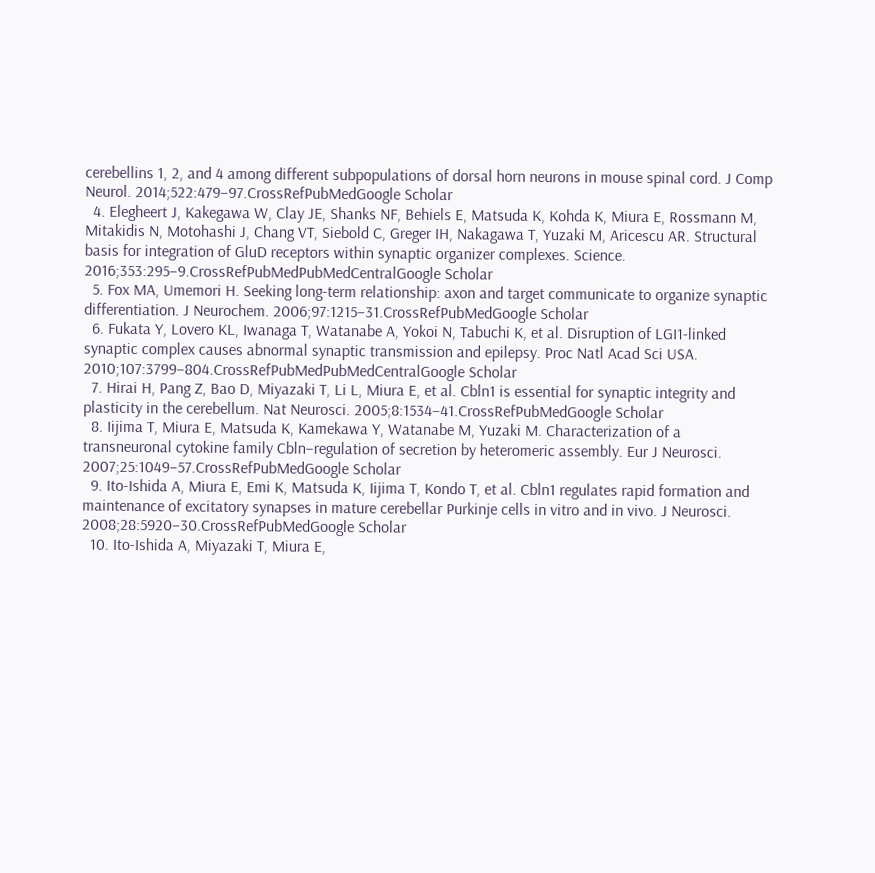cerebellins 1, 2, and 4 among different subpopulations of dorsal horn neurons in mouse spinal cord. J Comp Neurol. 2014;522:479–97.CrossRefPubMedGoogle Scholar
  4. Elegheert J, Kakegawa W, Clay JE, Shanks NF, Behiels E, Matsuda K, Kohda K, Miura E, Rossmann M, Mitakidis N, Motohashi J, Chang VT, Siebold C, Greger IH, Nakagawa T, Yuzaki M, Aricescu AR. Structural basis for integration of GluD receptors within synaptic organizer complexes. Science. 2016;353:295–9.CrossRefPubMedPubMedCentralGoogle Scholar
  5. Fox MA, Umemori H. Seeking long-term relationship: axon and target communicate to organize synaptic differentiation. J Neurochem. 2006;97:1215–31.CrossRefPubMedGoogle Scholar
  6. Fukata Y, Lovero KL, Iwanaga T, Watanabe A, Yokoi N, Tabuchi K, et al. Disruption of LGI1-linked synaptic complex causes abnormal synaptic transmission and epilepsy. Proc Natl Acad Sci USA. 2010;107:3799–804.CrossRefPubMedPubMedCentralGoogle Scholar
  7. Hirai H, Pang Z, Bao D, Miyazaki T, Li L, Miura E, et al. Cbln1 is essential for synaptic integrity and plasticity in the cerebellum. Nat Neurosci. 2005;8:1534–41.CrossRefPubMedGoogle Scholar
  8. Iijima T, Miura E, Matsuda K, Kamekawa Y, Watanabe M, Yuzaki M. Characterization of a transneuronal cytokine family Cbln–regulation of secretion by heteromeric assembly. Eur J Neurosci. 2007;25:1049–57.CrossRefPubMedGoogle Scholar
  9. Ito-Ishida A, Miura E, Emi K, Matsuda K, Iijima T, Kondo T, et al. Cbln1 regulates rapid formation and maintenance of excitatory synapses in mature cerebellar Purkinje cells in vitro and in vivo. J Neurosci. 2008;28:5920–30.CrossRefPubMedGoogle Scholar
  10. Ito-Ishida A, Miyazaki T, Miura E,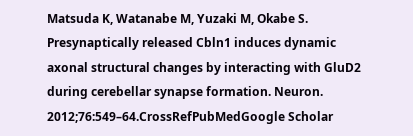Matsuda K, Watanabe M, Yuzaki M, Okabe S. Presynaptically released Cbln1 induces dynamic axonal structural changes by interacting with GluD2 during cerebellar synapse formation. Neuron. 2012;76:549–64.CrossRefPubMedGoogle Scholar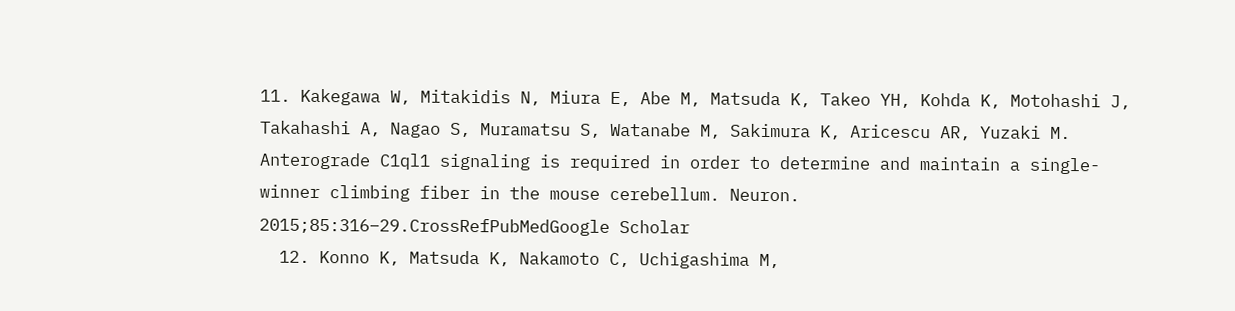11. Kakegawa W, Mitakidis N, Miura E, Abe M, Matsuda K, Takeo YH, Kohda K, Motohashi J, Takahashi A, Nagao S, Muramatsu S, Watanabe M, Sakimura K, Aricescu AR, Yuzaki M. Anterograde C1ql1 signaling is required in order to determine and maintain a single-winner climbing fiber in the mouse cerebellum. Neuron. 2015;85:316–29.CrossRefPubMedGoogle Scholar
  12. Konno K, Matsuda K, Nakamoto C, Uchigashima M,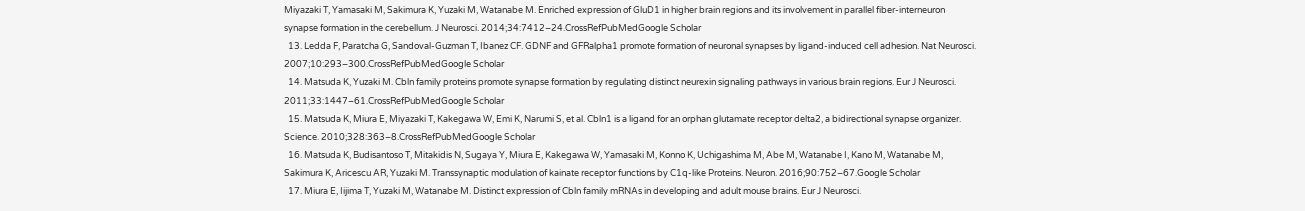Miyazaki T, Yamasaki M, Sakimura K, Yuzaki M, Watanabe M. Enriched expression of GluD1 in higher brain regions and its involvement in parallel fiber-interneuron synapse formation in the cerebellum. J Neurosci. 2014;34:7412–24.CrossRefPubMedGoogle Scholar
  13. Ledda F, Paratcha G, Sandoval-Guzman T, Ibanez CF. GDNF and GFRalpha1 promote formation of neuronal synapses by ligand-induced cell adhesion. Nat Neurosci. 2007;10:293–300.CrossRefPubMedGoogle Scholar
  14. Matsuda K, Yuzaki M. Cbln family proteins promote synapse formation by regulating distinct neurexin signaling pathways in various brain regions. Eur J Neurosci. 2011;33:1447–61.CrossRefPubMedGoogle Scholar
  15. Matsuda K, Miura E, Miyazaki T, Kakegawa W, Emi K, Narumi S, et al. Cbln1 is a ligand for an orphan glutamate receptor delta2, a bidirectional synapse organizer. Science. 2010;328:363–8.CrossRefPubMedGoogle Scholar
  16. Matsuda K, Budisantoso T, Mitakidis N, Sugaya Y, Miura E, Kakegawa W, Yamasaki M, Konno K, Uchigashima M, Abe M, Watanabe I, Kano M, Watanabe M, Sakimura K, Aricescu AR, Yuzaki M. Transsynaptic modulation of kainate receptor functions by C1q-like Proteins. Neuron. 2016;90:752–67.Google Scholar
  17. Miura E, Iijima T, Yuzaki M, Watanabe M. Distinct expression of Cbln family mRNAs in developing and adult mouse brains. Eur J Neurosci.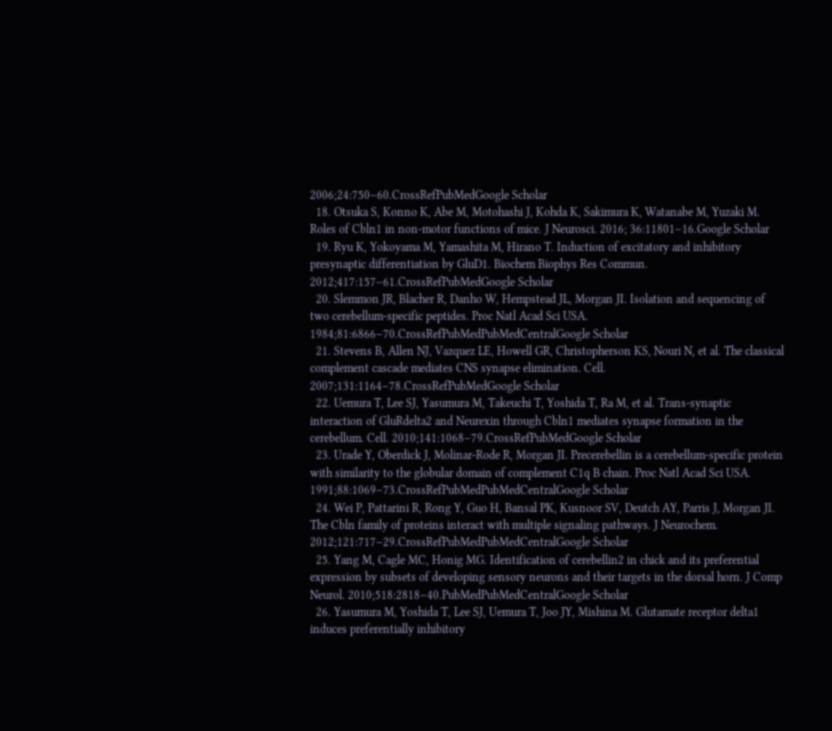2006;24:750–60.CrossRefPubMedGoogle Scholar
  18. Otsuka S, Konno K, Abe M, Motohashi J, Kohda K, Sakimura K, Watanabe M, Yuzaki M. Roles of Cbln1 in non-motor functions of mice. J Neurosci. 2016; 36:11801–16.Google Scholar
  19. Ryu K, Yokoyama M, Yamashita M, Hirano T. Induction of excitatory and inhibitory presynaptic differentiation by GluD1. Biochem Biophys Res Commun. 2012;417:157–61.CrossRefPubMedGoogle Scholar
  20. Slemmon JR, Blacher R, Danho W, Hempstead JL, Morgan JI. Isolation and sequencing of two cerebellum-specific peptides. Proc Natl Acad Sci USA. 1984;81:6866–70.CrossRefPubMedPubMedCentralGoogle Scholar
  21. Stevens B, Allen NJ, Vazquez LE, Howell GR, Christopherson KS, Nouri N, et al. The classical complement cascade mediates CNS synapse elimination. Cell. 2007;131:1164–78.CrossRefPubMedGoogle Scholar
  22. Uemura T, Lee SJ, Yasumura M, Takeuchi T, Yoshida T, Ra M, et al. Trans-synaptic interaction of GluRdelta2 and Neurexin through Cbln1 mediates synapse formation in the cerebellum. Cell. 2010;141:1068–79.CrossRefPubMedGoogle Scholar
  23. Urade Y, Oberdick J, Molinar-Rode R, Morgan JI. Precerebellin is a cerebellum-specific protein with similarity to the globular domain of complement C1q B chain. Proc Natl Acad Sci USA. 1991;88:1069–73.CrossRefPubMedPubMedCentralGoogle Scholar
  24. Wei P, Pattarini R, Rong Y, Guo H, Bansal PK, Kusnoor SV, Deutch AY, Parris J, Morgan JI. The Cbln family of proteins interact with multiple signaling pathways. J Neurochem. 2012;121:717–29.CrossRefPubMedPubMedCentralGoogle Scholar
  25. Yang M, Cagle MC, Honig MG. Identification of cerebellin2 in chick and its preferential expression by subsets of developing sensory neurons and their targets in the dorsal horn. J Comp Neurol. 2010;518:2818–40.PubMedPubMedCentralGoogle Scholar
  26. Yasumura M, Yoshida T, Lee SJ, Uemura T, Joo JY, Mishina M. Glutamate receptor delta1 induces preferentially inhibitory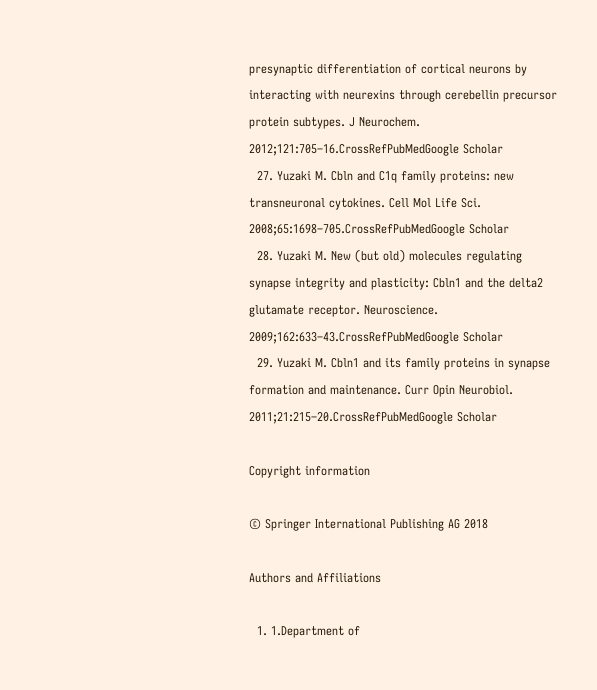presynaptic differentiation of cortical neurons by interacting with neurexins through cerebellin precursor protein subtypes. J Neurochem. 2012;121:705–16.CrossRefPubMedGoogle Scholar
  27. Yuzaki M. Cbln and C1q family proteins: new transneuronal cytokines. Cell Mol Life Sci. 2008;65:1698–705.CrossRefPubMedGoogle Scholar
  28. Yuzaki M. New (but old) molecules regulating synapse integrity and plasticity: Cbln1 and the delta2 glutamate receptor. Neuroscience. 2009;162:633–43.CrossRefPubMedGoogle Scholar
  29. Yuzaki M. Cbln1 and its family proteins in synapse formation and maintenance. Curr Opin Neurobiol. 2011;21:215–20.CrossRefPubMedGoogle Scholar

Copyright information

© Springer International Publishing AG 2018

Authors and Affiliations

  1. 1.Department of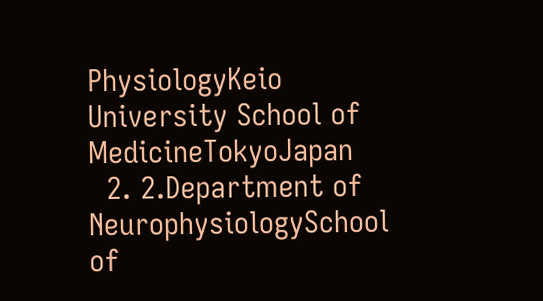PhysiologyKeio University School of MedicineTokyoJapan
  2. 2.Department of NeurophysiologySchool of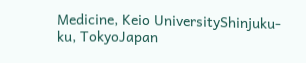Medicine, Keio UniversityShinjuku-ku, TokyoJapan